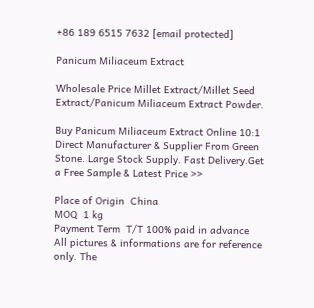+86 189 6515 7632 [email protected]

Panicum Miliaceum Extract

Wholesale Price Millet Extract/Millet Seed Extract/Panicum Miliaceum Extract Powder.

Buy Panicum Miliaceum Extract Online 10:1 Direct Manufacturer & Supplier From Green Stone. Large Stock Supply. Fast Delivery.Get a Free Sample & Latest Price >>

Place of Origin  China
MOQ  1 kg
Payment Term  T/T 100% paid in advance
All pictures & informations are for reference only. The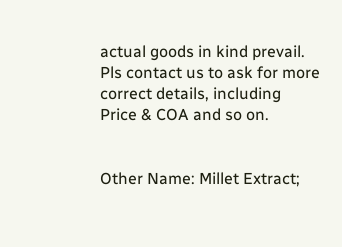actual goods in kind prevail.
Pls contact us to ask for more correct details, including Price & COA and so on.


Other Name: Millet Extract;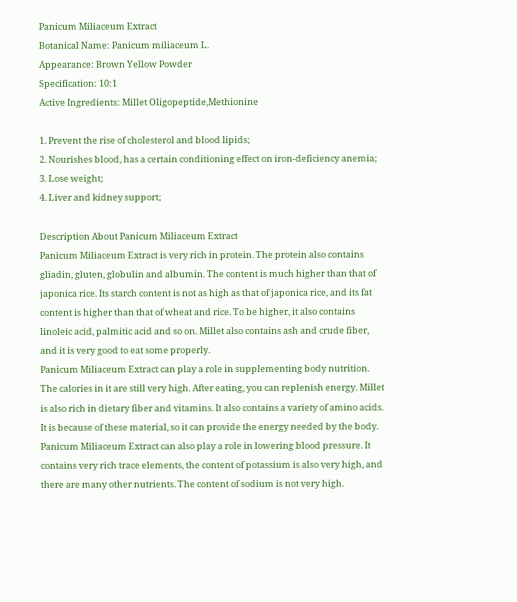Panicum Miliaceum Extract
Botanical Name: Panicum miliaceum L.
Appearance: Brown Yellow Powder
Specification: 10:1
Active Ingredients: Millet Oligopeptide,Methionine

1. Prevent the rise of cholesterol and blood lipids;
2. Nourishes blood, has a certain conditioning effect on iron-deficiency anemia;
3. Lose weight;
4. Liver and kidney support;

Description About Panicum Miliaceum Extract
Panicum Miliaceum Extract is very rich in protein. The protein also contains gliadin, gluten, globulin and albumin. The content is much higher than that of japonica rice. Its starch content is not as high as that of japonica rice, and its fat content is higher than that of wheat and rice. To be higher, it also contains linoleic acid, palmitic acid and so on. Millet also contains ash and crude fiber, and it is very good to eat some properly.
Panicum Miliaceum Extract can play a role in supplementing body nutrition. The calories in it are still very high. After eating, you can replenish energy. Millet is also rich in dietary fiber and vitamins. It also contains a variety of amino acids. It is because of these material, so it can provide the energy needed by the body.
Panicum Miliaceum Extract can also play a role in lowering blood pressure. It contains very rich trace elements, the content of potassium is also very high, and there are many other nutrients. The content of sodium is not very high.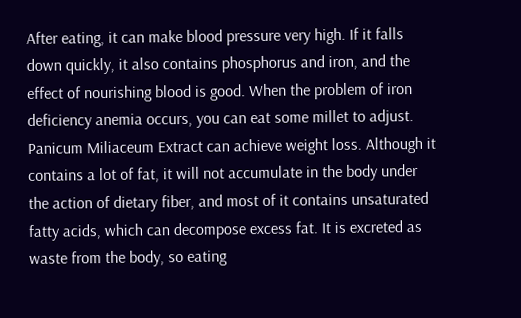After eating, it can make blood pressure very high. If it falls down quickly, it also contains phosphorus and iron, and the effect of nourishing blood is good. When the problem of iron deficiency anemia occurs, you can eat some millet to adjust.
Panicum Miliaceum Extract can achieve weight loss. Although it contains a lot of fat, it will not accumulate in the body under the action of dietary fiber, and most of it contains unsaturated fatty acids, which can decompose excess fat. It is excreted as waste from the body, so eating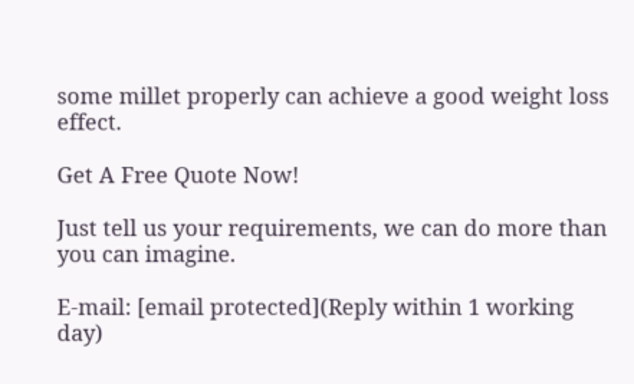some millet properly can achieve a good weight loss effect.

Get A Free Quote Now!

Just tell us your requirements, we can do more than you can imagine.

E-mail: [email protected](Reply within 1 working day)